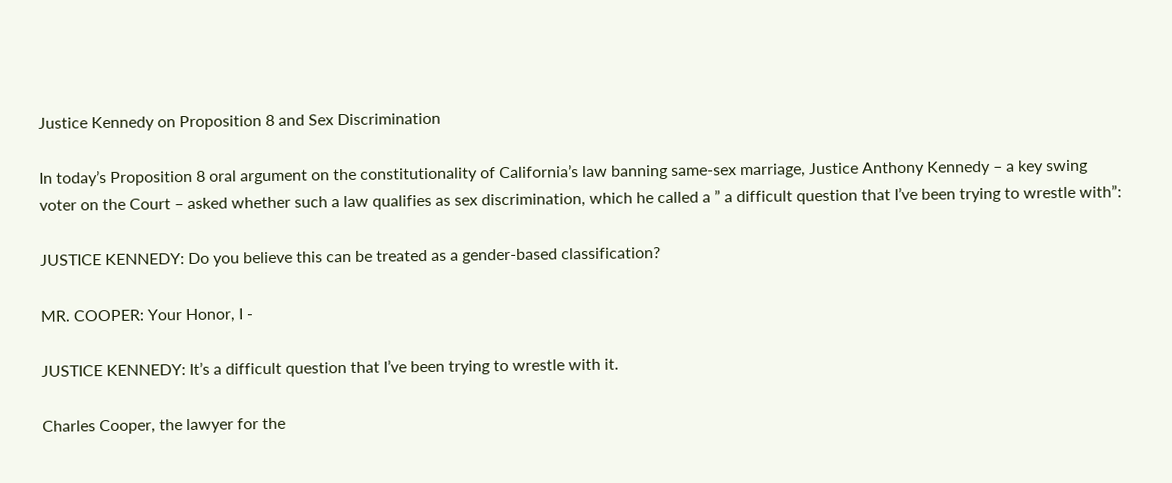Justice Kennedy on Proposition 8 and Sex Discrimination

In today’s Proposition 8 oral argument on the constitutionality of California’s law banning same-sex marriage, Justice Anthony Kennedy – a key swing voter on the Court – asked whether such a law qualifies as sex discrimination, which he called a ” a difficult question that I’ve been trying to wrestle with”:

JUSTICE KENNEDY: Do you believe this can be treated as a gender-based classification?

MR. COOPER: Your Honor, I -

JUSTICE KENNEDY: It’s a difficult question that I’ve been trying to wrestle with it.

Charles Cooper, the lawyer for the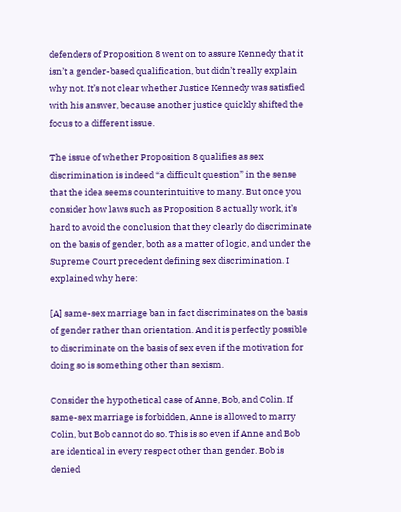defenders of Proposition 8 went on to assure Kennedy that it isn’t a gender-based qualification, but didn’t really explain why not. It’s not clear whether Justice Kennedy was satisfied with his answer, because another justice quickly shifted the focus to a different issue.

The issue of whether Proposition 8 qualifies as sex discrimination is indeed “a difficult question” in the sense that the idea seems counterintuitive to many. But once you consider how laws such as Proposition 8 actually work, it’s hard to avoid the conclusion that they clearly do discriminate on the basis of gender, both as a matter of logic, and under the Supreme Court precedent defining sex discrimination. I explained why here:

[A] same-sex marriage ban in fact discriminates on the basis of gender rather than orientation. And it is perfectly possible to discriminate on the basis of sex even if the motivation for doing so is something other than sexism.

Consider the hypothetical case of Anne, Bob, and Colin. If same-sex marriage is forbidden, Anne is allowed to marry Colin, but Bob cannot do so. This is so even if Anne and Bob are identical in every respect other than gender. Bob is denied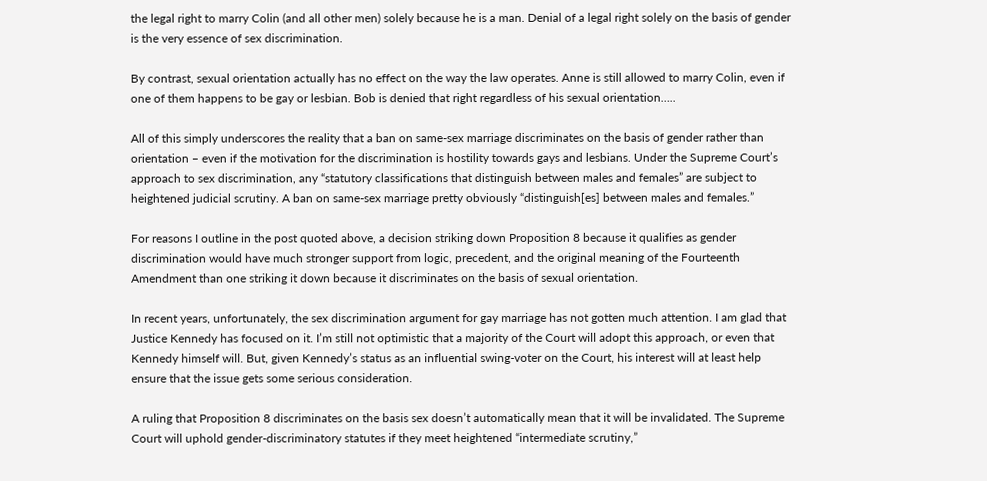the legal right to marry Colin (and all other men) solely because he is a man. Denial of a legal right solely on the basis of gender is the very essence of sex discrimination.

By contrast, sexual orientation actually has no effect on the way the law operates. Anne is still allowed to marry Colin, even if one of them happens to be gay or lesbian. Bob is denied that right regardless of his sexual orientation…..

All of this simply underscores the reality that a ban on same-sex marriage discriminates on the basis of gender rather than orientation – even if the motivation for the discrimination is hostility towards gays and lesbians. Under the Supreme Court’s approach to sex discrimination, any “statutory classifications that distinguish between males and females” are subject to heightened judicial scrutiny. A ban on same-sex marriage pretty obviously “distinguish[es] between males and females.”

For reasons I outline in the post quoted above, a decision striking down Proposition 8 because it qualifies as gender discrimination would have much stronger support from logic, precedent, and the original meaning of the Fourteenth Amendment than one striking it down because it discriminates on the basis of sexual orientation.

In recent years, unfortunately, the sex discrimination argument for gay marriage has not gotten much attention. I am glad that Justice Kennedy has focused on it. I’m still not optimistic that a majority of the Court will adopt this approach, or even that Kennedy himself will. But, given Kennedy’s status as an influential swing-voter on the Court, his interest will at least help ensure that the issue gets some serious consideration.

A ruling that Proposition 8 discriminates on the basis sex doesn’t automatically mean that it will be invalidated. The Supreme Court will uphold gender-discriminatory statutes if they meet heightened “intermediate scrutiny,”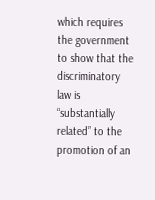which requires the government to show that the discriminatory law is “substantially related” to the promotion of an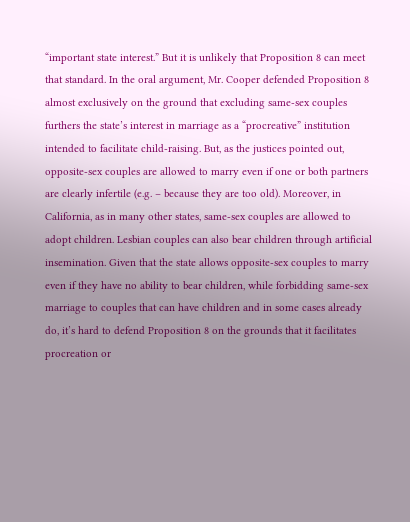“important state interest.” But it is unlikely that Proposition 8 can meet that standard. In the oral argument, Mr. Cooper defended Proposition 8 almost exclusively on the ground that excluding same-sex couples furthers the state’s interest in marriage as a “procreative” institution intended to facilitate child-raising. But, as the justices pointed out, opposite-sex couples are allowed to marry even if one or both partners are clearly infertile (e.g. – because they are too old). Moreover, in California, as in many other states, same-sex couples are allowed to adopt children. Lesbian couples can also bear children through artificial insemination. Given that the state allows opposite-sex couples to marry even if they have no ability to bear children, while forbidding same-sex marriage to couples that can have children and in some cases already do, it’s hard to defend Proposition 8 on the grounds that it facilitates procreation or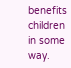benefits children in some way.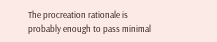The procreation rationale is probably enough to pass minimal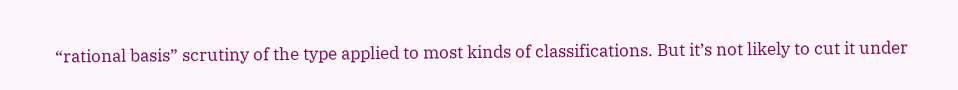“rational basis” scrutiny of the type applied to most kinds of classifications. But it’s not likely to cut it under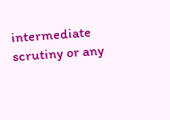intermediate scrutiny or any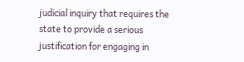judicial inquiry that requires the state to provide a serious justification for engaging in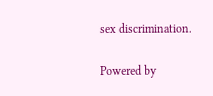sex discrimination.

Powered by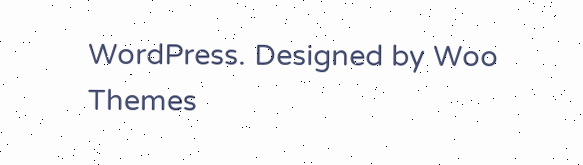WordPress. Designed by Woo Themes